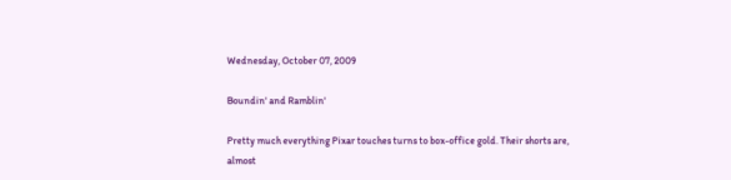Wednesday, October 07, 2009

Boundin' and Ramblin'

Pretty much everything Pixar touches turns to box-office gold. Their shorts are, almost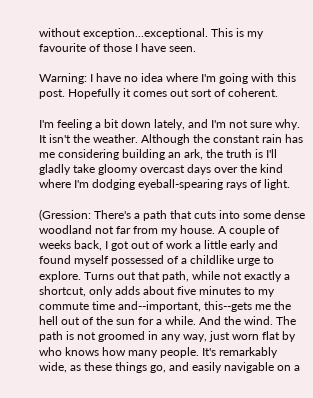without exception...exceptional. This is my favourite of those I have seen.

Warning: I have no idea where I'm going with this post. Hopefully it comes out sort of coherent.

I'm feeling a bit down lately, and I'm not sure why. It isn't the weather. Although the constant rain has me considering building an ark, the truth is I'll gladly take gloomy overcast days over the kind where I'm dodging eyeball-spearing rays of light.

(Gression: There's a path that cuts into some dense woodland not far from my house. A couple of weeks back, I got out of work a little early and found myself possessed of a childlike urge to explore. Turns out that path, while not exactly a shortcut, only adds about five minutes to my commute time and--important, this--gets me the hell out of the sun for a while. And the wind. The path is not groomed in any way, just worn flat by who knows how many people. It's remarkably wide, as these things go, and easily navigable on a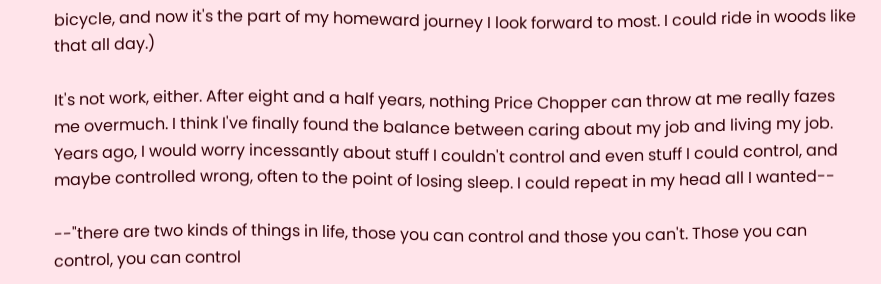bicycle, and now it's the part of my homeward journey I look forward to most. I could ride in woods like that all day.)

It's not work, either. After eight and a half years, nothing Price Chopper can throw at me really fazes me overmuch. I think I've finally found the balance between caring about my job and living my job. Years ago, I would worry incessantly about stuff I couldn't control and even stuff I could control, and maybe controlled wrong, often to the point of losing sleep. I could repeat in my head all I wanted--

--"there are two kinds of things in life, those you can control and those you can't. Those you can control, you can control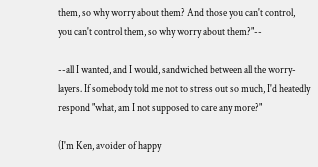them, so why worry about them? And those you can't control, you can't control them, so why worry about them?"--

--all I wanted, and I would, sandwiched between all the worry-layers. If somebody told me not to stress out so much, I'd heatedly respond "what, am I not supposed to care any more?"

(I'm Ken, avoider of happy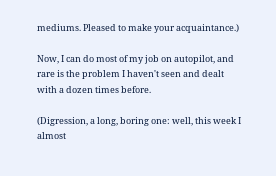mediums. Pleased to make your acquaintance.)

Now, I can do most of my job on autopilot, and rare is the problem I haven't seen and dealt with a dozen times before.

(Digression, a long, boring one: well, this week I almost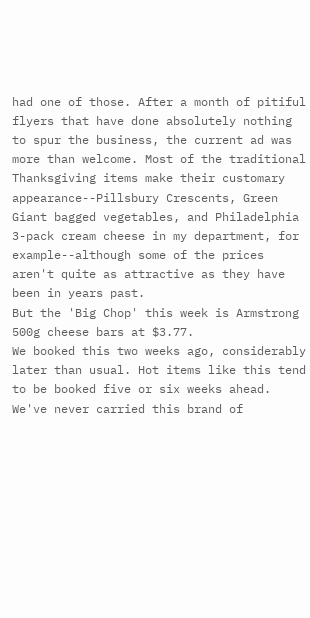had one of those. After a month of pitiful flyers that have done absolutely nothing to spur the business, the current ad was more than welcome. Most of the traditional Thanksgiving items make their customary appearance--Pillsbury Crescents, Green Giant bagged vegetables, and Philadelphia 3-pack cream cheese in my department, for example--although some of the prices aren't quite as attractive as they have been in years past.
But the 'Big Chop' this week is Armstrong 500g cheese bars at $3.77.
We booked this two weeks ago, considerably later than usual. Hot items like this tend to be booked five or six weeks ahead. We've never carried this brand of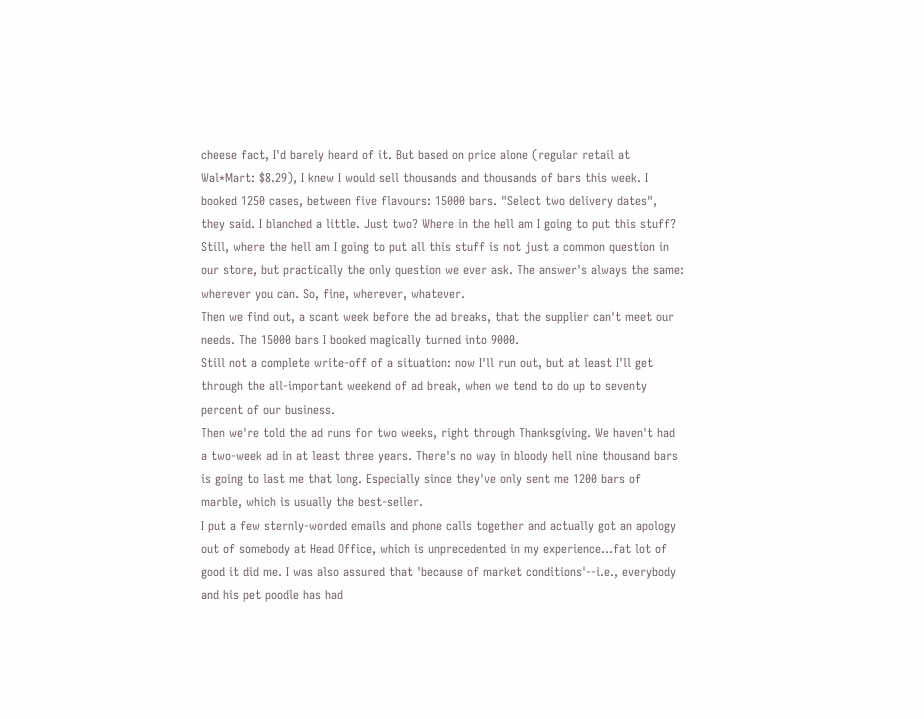cheese fact, I'd barely heard of it. But based on price alone (regular retail at Wal*Mart: $8.29), I knew I would sell thousands and thousands of bars this week. I booked 1250 cases, between five flavours: 15000 bars. "Select two delivery dates", they said. I blanched a little. Just two? Where in the hell am I going to put this stuff? Still, where the hell am I going to put all this stuff is not just a common question in our store, but practically the only question we ever ask. The answer's always the same: wherever you can. So, fine, wherever, whatever.
Then we find out, a scant week before the ad breaks, that the supplier can't meet our needs. The 15000 bars I booked magically turned into 9000.
Still not a complete write-off of a situation: now I'll run out, but at least I'll get through the all-important weekend of ad break, when we tend to do up to seventy percent of our business.
Then we're told the ad runs for two weeks, right through Thanksgiving. We haven't had a two-week ad in at least three years. There's no way in bloody hell nine thousand bars is going to last me that long. Especially since they've only sent me 1200 bars of marble, which is usually the best-seller.
I put a few sternly-worded emails and phone calls together and actually got an apology out of somebody at Head Office, which is unprecedented in my experience...fat lot of good it did me. I was also assured that 'because of market conditions'--i.e., everybody and his pet poodle has had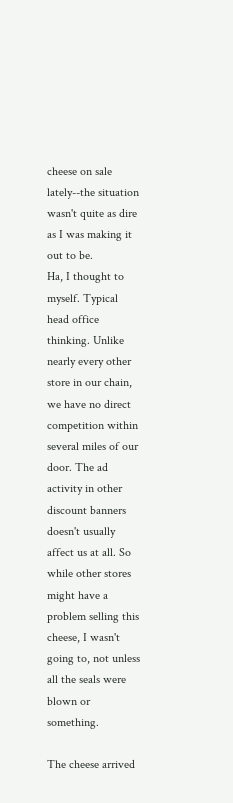cheese on sale lately--the situation wasn't quite as dire as I was making it out to be.
Ha, I thought to myself. Typical head office thinking. Unlike nearly every other store in our chain, we have no direct competition within several miles of our door. The ad activity in other discount banners doesn't usually affect us at all. So while other stores might have a problem selling this cheese, I wasn't going to, not unless all the seals were blown or something.

The cheese arrived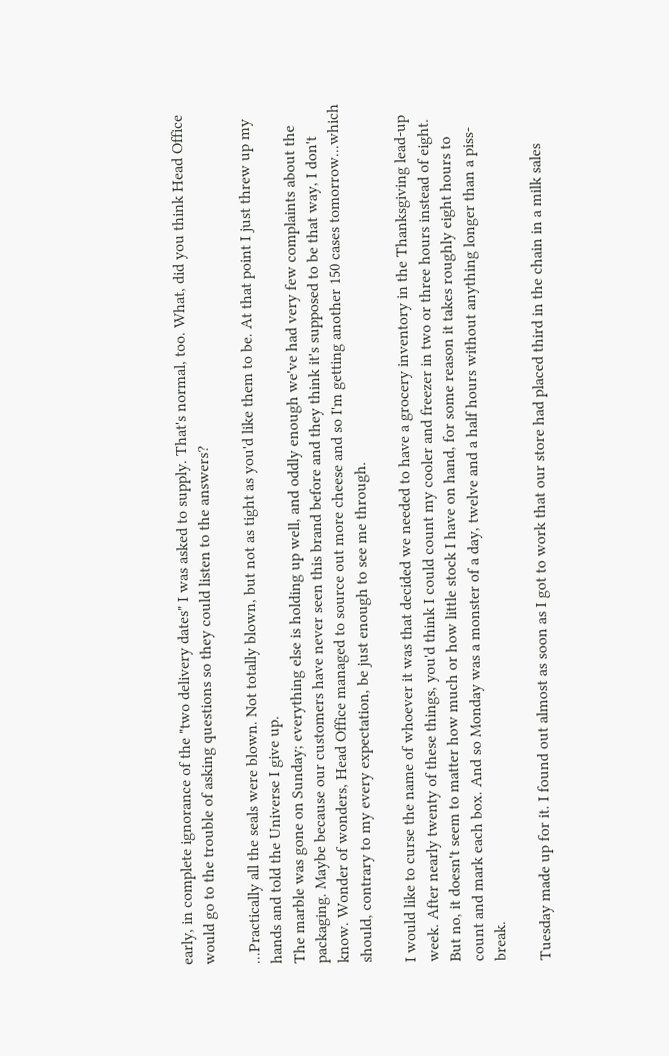early, in complete ignorance of the "two delivery dates" I was asked to supply. That's normal, too. What, did you think Head Office would go to the trouble of asking questions so they could listen to the answers?

...Practically all the seals were blown. Not totally blown, but not as tight as you'd like them to be. At that point I just threw up my hands and told the Universe I give up.
The marble was gone on Sunday; everything else is holding up well, and oddly enough we've had very few complaints about the packaging. Maybe because our customers have never seen this brand before and they think it's supposed to be that way, I don't know. Wonder of wonders, Head Office managed to source out more cheese and so I'm getting another 150 cases tomorrow...which should, contrary to my every expectation, be just enough to see me through.

I would like to curse the name of whoever it was that decided we needed to have a grocery inventory in the Thanksgiving lead-up week. After nearly twenty of these things, you'd think I could count my cooler and freezer in two or three hours instead of eight. But no, it doesn't seem to matter how much or how little stock I have on hand, for some reason it takes roughly eight hours to count and mark each box. And so Monday was a monster of a day, twelve and a half hours without anything longer than a piss-break.

Tuesday made up for it. I found out almost as soon as I got to work that our store had placed third in the chain in a milk sales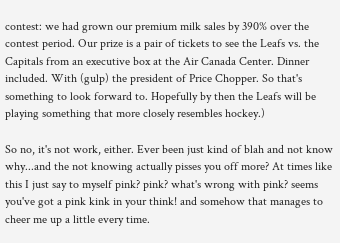contest: we had grown our premium milk sales by 390% over the contest period. Our prize is a pair of tickets to see the Leafs vs. the Capitals from an executive box at the Air Canada Center. Dinner included. With (gulp) the president of Price Chopper. So that's something to look forward to. Hopefully by then the Leafs will be playing something that more closely resembles hockey.)

So no, it's not work, either. Ever been just kind of blah and not know why...and the not knowing actually pisses you off more? At times like this I just say to myself pink? pink? what's wrong with pink? seems you've got a pink kink in your think! and somehow that manages to cheer me up a little every time.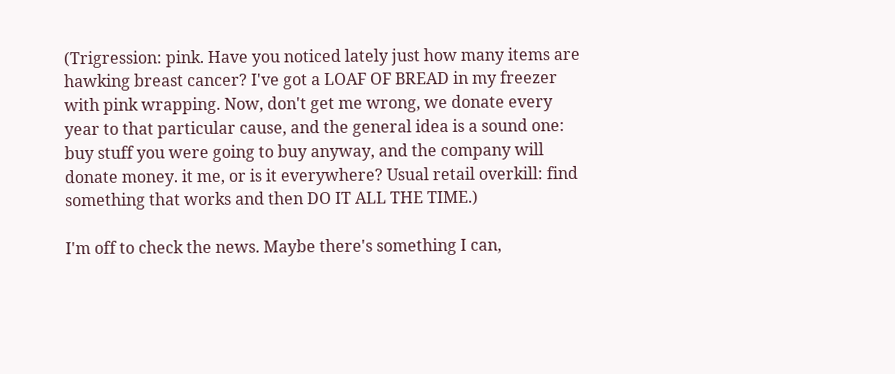(Trigression: pink. Have you noticed lately just how many items are hawking breast cancer? I've got a LOAF OF BREAD in my freezer with pink wrapping. Now, don't get me wrong, we donate every year to that particular cause, and the general idea is a sound one: buy stuff you were going to buy anyway, and the company will donate money. it me, or is it everywhere? Usual retail overkill: find something that works and then DO IT ALL THE TIME.)

I'm off to check the news. Maybe there's something I can,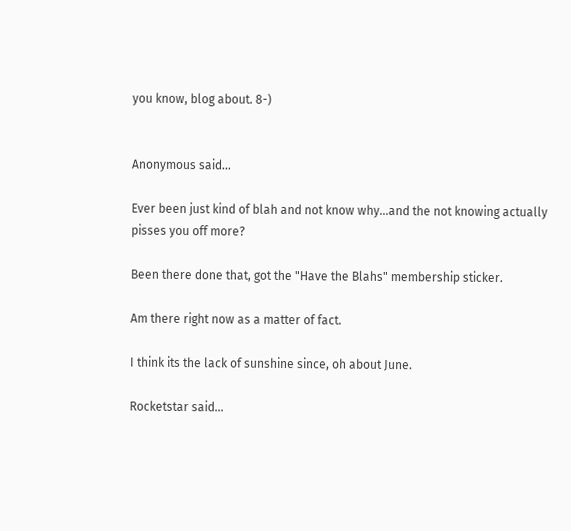you know, blog about. 8-)


Anonymous said...

Ever been just kind of blah and not know why...and the not knowing actually pisses you off more?

Been there done that, got the "Have the Blahs" membership sticker.

Am there right now as a matter of fact.

I think its the lack of sunshine since, oh about June.

Rocketstar said...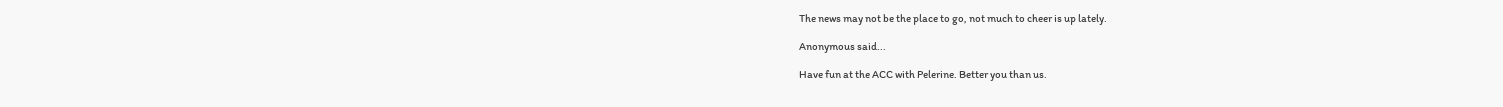The news may not be the place to go, not much to cheer is up lately.

Anonymous said...

Have fun at the ACC with Pelerine. Better you than us.